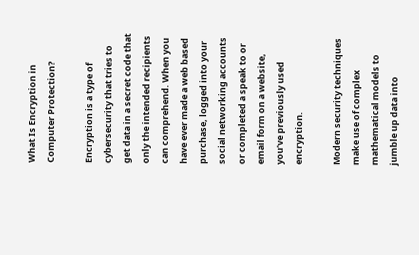What Is Encryption in Computer Protection?

Encryption is a type of cybersecurity that tries to get data in a secret code that only the intended recipients can comprehend. When you have ever made a web based purchase, logged into your social networking accounts or completed a speak to or email form on a website, you’ve previously used encryption.

Modern security techniques make use of complex mathematical models to jumble up data into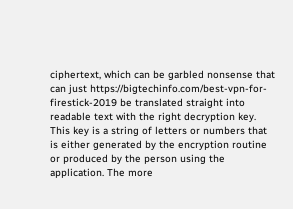ciphertext, which can be garbled nonsense that can just https://bigtechinfo.com/best-vpn-for-firestick-2019 be translated straight into readable text with the right decryption key. This key is a string of letters or numbers that is either generated by the encryption routine or produced by the person using the application. The more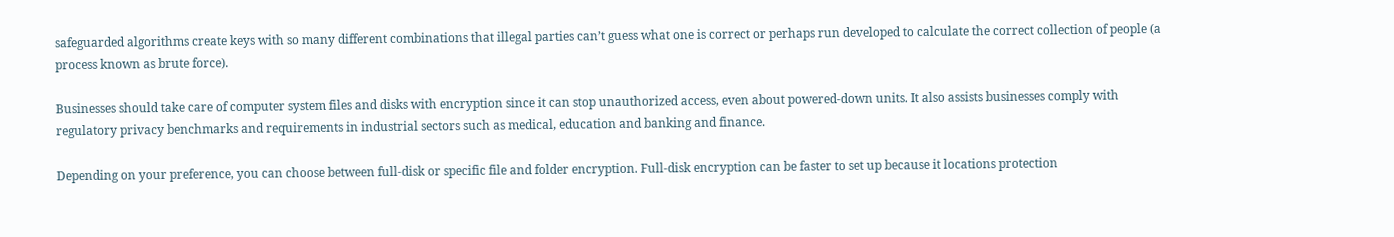safeguarded algorithms create keys with so many different combinations that illegal parties can’t guess what one is correct or perhaps run developed to calculate the correct collection of people (a process known as brute force).

Businesses should take care of computer system files and disks with encryption since it can stop unauthorized access, even about powered-down units. It also assists businesses comply with regulatory privacy benchmarks and requirements in industrial sectors such as medical, education and banking and finance.

Depending on your preference, you can choose between full-disk or specific file and folder encryption. Full-disk encryption can be faster to set up because it locations protection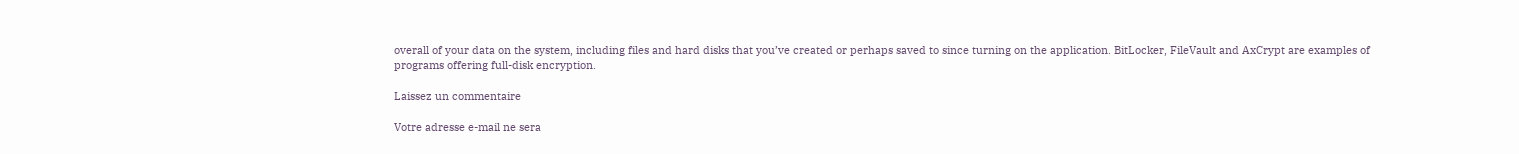overall of your data on the system, including files and hard disks that you’ve created or perhaps saved to since turning on the application. BitLocker, FileVault and AxCrypt are examples of programs offering full-disk encryption.

Laissez un commentaire

Votre adresse e-mail ne sera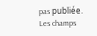pas publiée. Les champs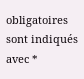obligatoires sont indiqués avec *